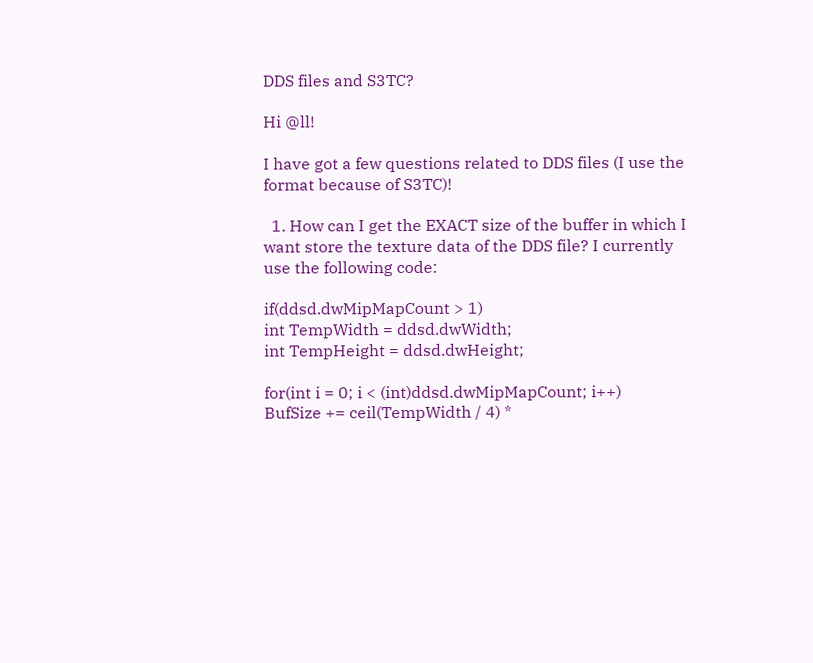DDS files and S3TC?

Hi @ll!

I have got a few questions related to DDS files (I use the format because of S3TC)!

  1. How can I get the EXACT size of the buffer in which I want store the texture data of the DDS file? I currently use the following code:

if(ddsd.dwMipMapCount > 1)
int TempWidth = ddsd.dwWidth;
int TempHeight = ddsd.dwHeight;

for(int i = 0; i < (int)ddsd.dwMipMapCount; i++)
BufSize += ceil(TempWidth / 4) *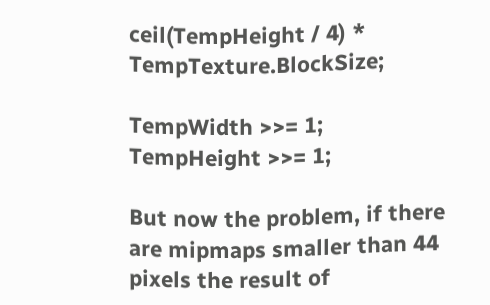ceil(TempHeight / 4) * TempTexture.BlockSize;

TempWidth >>= 1;
TempHeight >>= 1;

But now the problem, if there are mipmaps smaller than 44 pixels the result of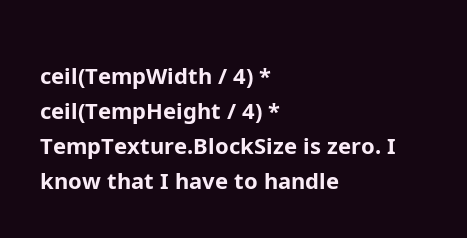ceil(TempWidth / 4) * ceil(TempHeight / 4) * TempTexture.BlockSize is zero. I know that I have to handle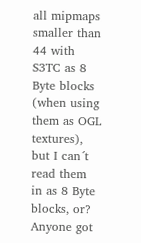all mipmaps smaller than 44 with S3TC as 8 Byte blocks (when using them as OGL textures), but I can´t read them in as 8 Byte blocks, or? Anyone got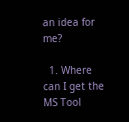an idea for me?

  1. Where can I get the MS Tool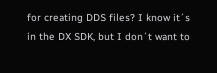for creating DDS files? I know it´s in the DX SDK, but I don´t want to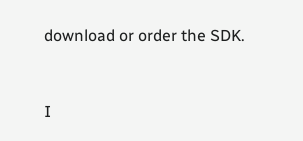download or order the SDK.


I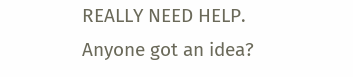REALLY NEED HELP. Anyone got an idea?